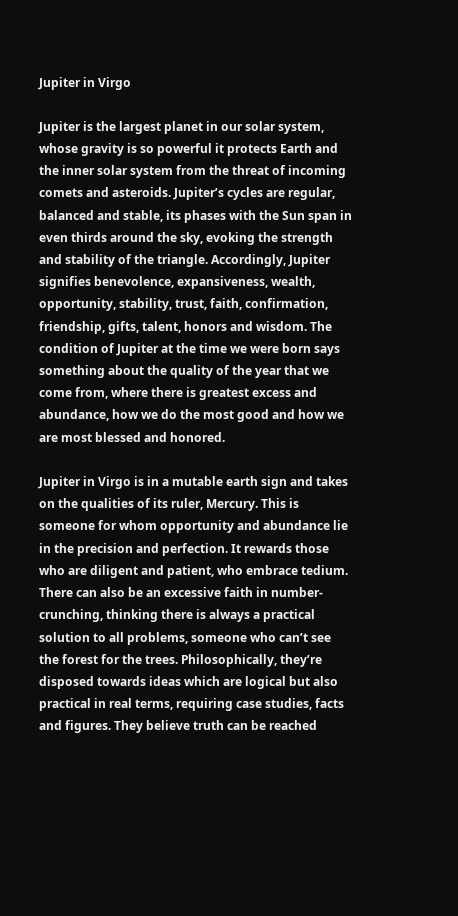Jupiter in Virgo

Jupiter is the largest planet in our solar system, whose gravity is so powerful it protects Earth and the inner solar system from the threat of incoming comets and asteroids. Jupiter’s cycles are regular, balanced and stable, its phases with the Sun span in even thirds around the sky, evoking the strength and stability of the triangle. Accordingly, Jupiter signifies benevolence, expansiveness, wealth, opportunity, stability, trust, faith, confirmation, friendship, gifts, talent, honors and wisdom. The condition of Jupiter at the time we were born says something about the quality of the year that we come from, where there is greatest excess and abundance, how we do the most good and how we are most blessed and honored.

Jupiter in Virgo is in a mutable earth sign and takes on the qualities of its ruler, Mercury. This is someone for whom opportunity and abundance lie in the precision and perfection. It rewards those who are diligent and patient, who embrace tedium. There can also be an excessive faith in number-crunching, thinking there is always a practical solution to all problems, someone who can’t see the forest for the trees. Philosophically, they’re disposed towards ideas which are logical but also practical in real terms, requiring case studies, facts and figures. They believe truth can be reached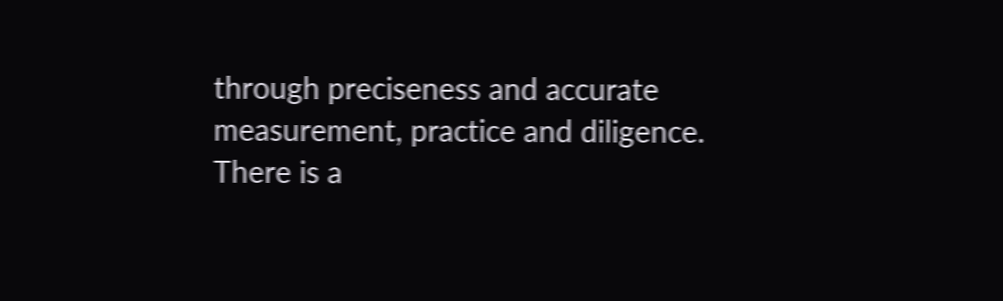through preciseness and accurate measurement, practice and diligence. There is a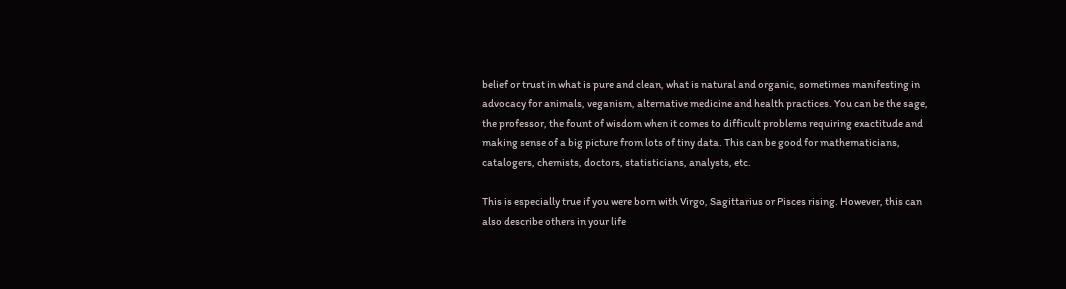belief or trust in what is pure and clean, what is natural and organic, sometimes manifesting in advocacy for animals, veganism, alternative medicine and health practices. You can be the sage, the professor, the fount of wisdom when it comes to difficult problems requiring exactitude and making sense of a big picture from lots of tiny data. This can be good for mathematicians, catalogers, chemists, doctors, statisticians, analysts, etc.

This is especially true if you were born with Virgo, Sagittarius or Pisces rising. However, this can also describe others in your life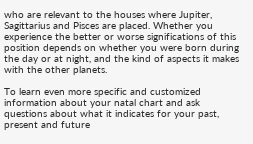who are relevant to the houses where Jupiter, Sagittarius and Pisces are placed. Whether you experience the better or worse significations of this position depends on whether you were born during the day or at night, and the kind of aspects it makes with the other planets.

To learn even more specific and customized information about your natal chart and ask questions about what it indicates for your past, present and future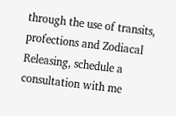through the use of transits, profections and Zodiacal Releasing, schedule a consultation with me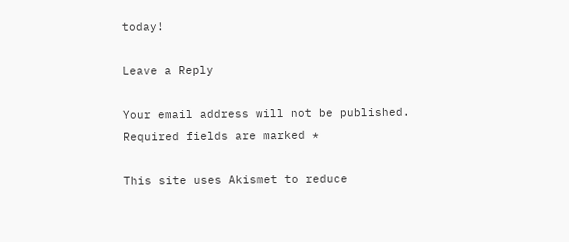today!

Leave a Reply

Your email address will not be published. Required fields are marked *

This site uses Akismet to reduce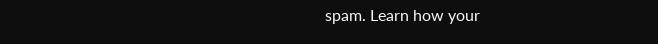spam. Learn how your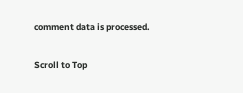comment data is processed.

Scroll to Top